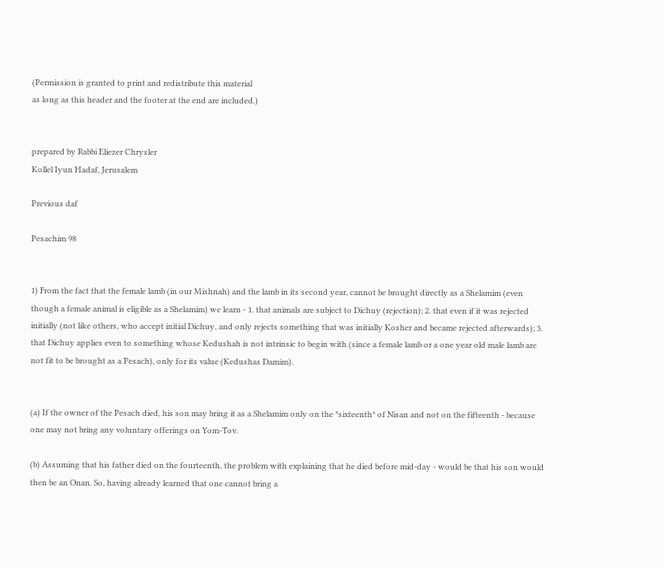(Permission is granted to print and redistribute this material
as long as this header and the footer at the end are included.)


prepared by Rabbi Eliezer Chrysler
Kollel Iyun Hadaf, Jerusalem

Previous daf

Pesachim 98


1) From the fact that the female lamb (in our Mishnah) and the lamb in its second year, cannot be brought directly as a Shelamim (even though a female animal is eligible as a Shelamim) we learn - 1. that animals are subject to Dichuy (rejection); 2. that even if it was rejected initially (not like others, who accept initial Dichuy, and only rejects something that was initially Kosher and became rejected afterwards); 3. that Dichuy applies even to something whose Kedushah is not intrinsic to begin with (since a female lamb or a one year old male lamb are not fit to be brought as a Pesach), only for its value (Kedushas Damim).


(a) If the owner of the Pesach died, his son may bring it as a Shelamim only on the *sixteenth* of Nisan and not on the fifteenth - because one may not bring any voluntary offerings on Yom-Tov.

(b) Assuming that his father died on the fourteenth, the problem with explaining that he died before mid-day - would be that his son would then be an Onan. So, having already learned that one cannot bring a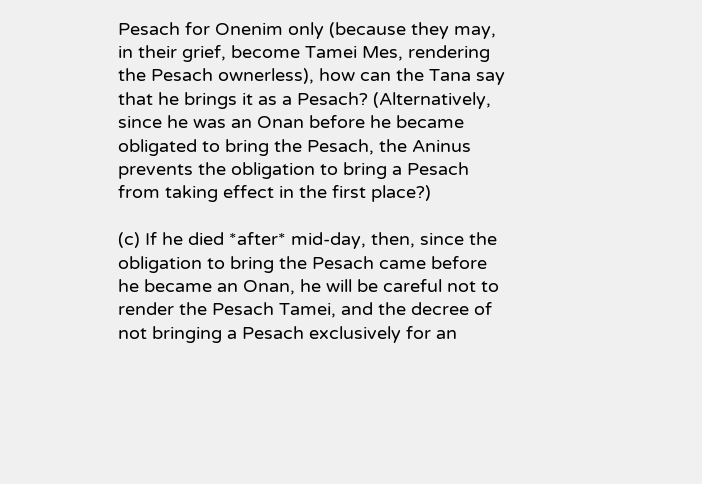Pesach for Onenim only (because they may, in their grief, become Tamei Mes, rendering the Pesach ownerless), how can the Tana say that he brings it as a Pesach? (Alternatively, since he was an Onan before he became obligated to bring the Pesach, the Aninus prevents the obligation to bring a Pesach from taking effect in the first place?)

(c) If he died *after* mid-day, then, since the obligation to bring the Pesach came before he became an Onan, he will be careful not to render the Pesach Tamei, and the decree of not bringing a Pesach exclusively for an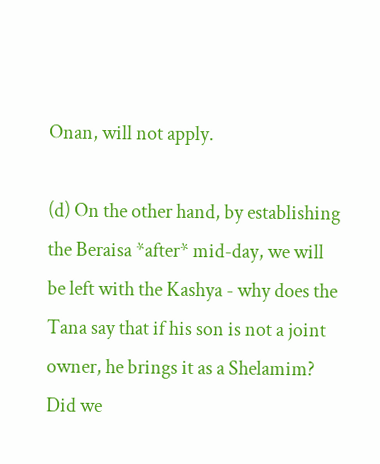Onan, will not apply.

(d) On the other hand, by establishing the Beraisa *after* mid-day, we will be left with the Kashya - why does the Tana say that if his son is not a joint owner, he brings it as a Shelamim? Did we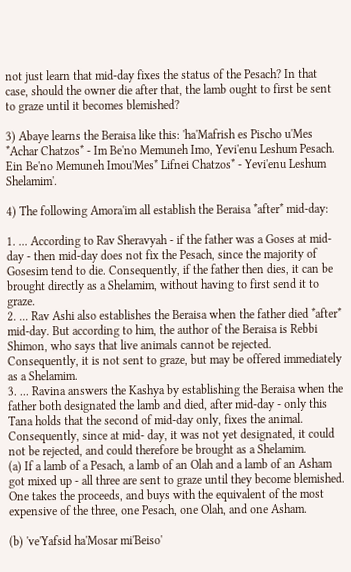not just learn that mid-day fixes the status of the Pesach? In that case, should the owner die after that, the lamb ought to first be sent to graze until it becomes blemished?

3) Abaye learns the Beraisa like this: 'ha'Mafrish es Pischo u'Mes *Achar Chatzos* - Im Be'no Memuneh Imo, Yevi'enu Leshum Pesach. Ein Be'no Memuneh Imou'Mes* Lifnei Chatzos* - Yevi'enu Leshum Shelamim'.

4) The following Amora'im all establish the Beraisa *after* mid-day:

1. ... According to Rav Sheravyah - if the father was a Goses at mid-day - then mid-day does not fix the Pesach, since the majority of Gosesim tend to die. Consequently, if the father then dies, it can be brought directly as a Shelamim, without having to first send it to graze.
2. ... Rav Ashi also establishes the Beraisa when the father died *after* mid-day. But according to him, the author of the Beraisa is Rebbi Shimon, who says that live animals cannot be rejected. Consequently, it is not sent to graze, but may be offered immediately as a Shelamim.
3. ... Ravina answers the Kashya by establishing the Beraisa when the father both designated the lamb and died, after mid-day - only this Tana holds that the second of mid-day only, fixes the animal. Consequently, since at mid- day, it was not yet designated, it could not be rejected, and could therefore be brought as a Shelamim.
(a) If a lamb of a Pesach, a lamb of an Olah and a lamb of an Asham got mixed up - all three are sent to graze until they become blemished. One takes the proceeds, and buys with the equivalent of the most expensive of the three, one Pesach, one Olah, and one Asham.

(b) 've'Yafsid ha'Mosar mi'Beiso'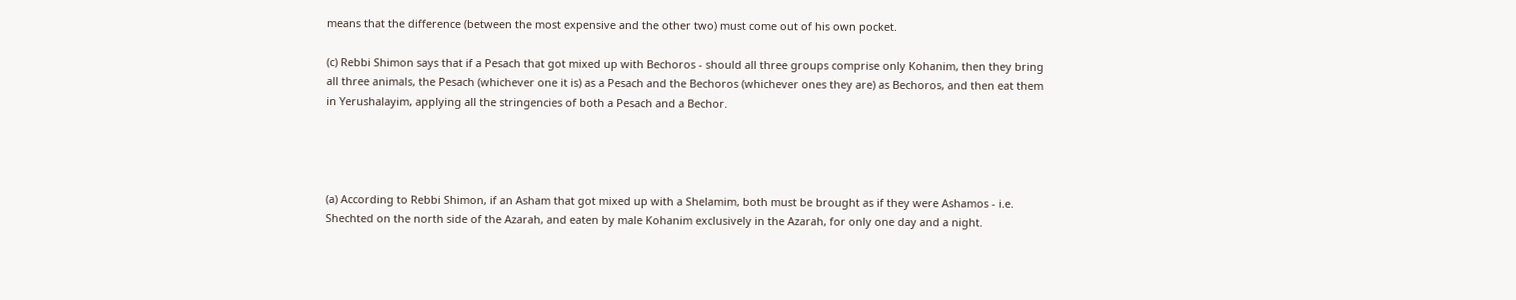means that the difference (between the most expensive and the other two) must come out of his own pocket.

(c) Rebbi Shimon says that if a Pesach that got mixed up with Bechoros - should all three groups comprise only Kohanim, then they bring all three animals, the Pesach (whichever one it is) as a Pesach and the Bechoros (whichever ones they are) as Bechoros, and then eat them in Yerushalayim, applying all the stringencies of both a Pesach and a Bechor.




(a) According to Rebbi Shimon, if an Asham that got mixed up with a Shelamim, both must be brought as if they were Ashamos - i.e. Shechted on the north side of the Azarah, and eaten by male Kohanim exclusively in the Azarah, for only one day and a night.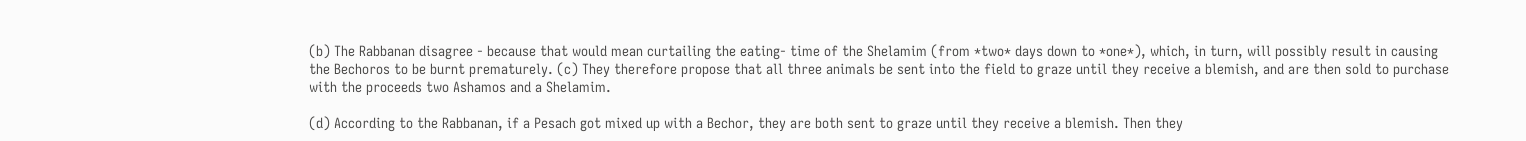(b) The Rabbanan disagree - because that would mean curtailing the eating- time of the Shelamim (from *two* days down to *one*), which, in turn, will possibly result in causing the Bechoros to be burnt prematurely. (c) They therefore propose that all three animals be sent into the field to graze until they receive a blemish, and are then sold to purchase with the proceeds two Ashamos and a Shelamim.

(d) According to the Rabbanan, if a Pesach got mixed up with a Bechor, they are both sent to graze until they receive a blemish. Then they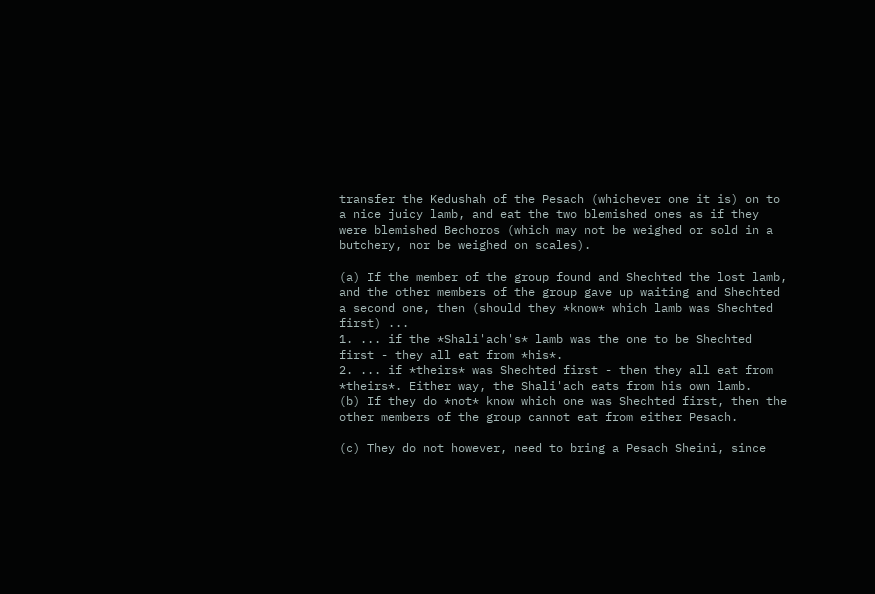transfer the Kedushah of the Pesach (whichever one it is) on to a nice juicy lamb, and eat the two blemished ones as if they were blemished Bechoros (which may not be weighed or sold in a butchery, nor be weighed on scales).

(a) If the member of the group found and Shechted the lost lamb, and the other members of the group gave up waiting and Shechted a second one, then (should they *know* which lamb was Shechted first) ...
1. ... if the *Shali'ach's* lamb was the one to be Shechted first - they all eat from *his*.
2. ... if *theirs* was Shechted first - then they all eat from *theirs*. Either way, the Shali'ach eats from his own lamb.
(b) If they do *not* know which one was Shechted first, then the other members of the group cannot eat from either Pesach.

(c) They do not however, need to bring a Pesach Sheini, since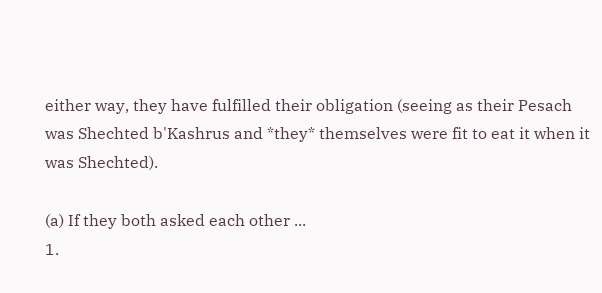either way, they have fulfilled their obligation (seeing as their Pesach was Shechted b'Kashrus and *they* themselves were fit to eat it when it was Shechted).

(a) If they both asked each other ...
1.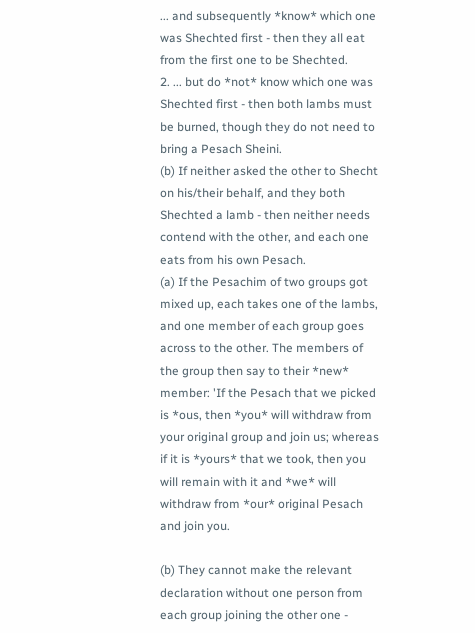... and subsequently *know* which one was Shechted first - then they all eat from the first one to be Shechted.
2. ... but do *not* know which one was Shechted first - then both lambs must be burned, though they do not need to bring a Pesach Sheini.
(b) If neither asked the other to Shecht on his/their behalf, and they both Shechted a lamb - then neither needs contend with the other, and each one eats from his own Pesach.
(a) If the Pesachim of two groups got mixed up, each takes one of the lambs, and one member of each group goes across to the other. The members of the group then say to their *new* member: 'If the Pesach that we picked is *ous, then *you* will withdraw from your original group and join us; whereas if it is *yours* that we took, then you will remain with it and *we* will withdraw from *our* original Pesach and join you.

(b) They cannot make the relevant declaration without one person from each group joining the other one -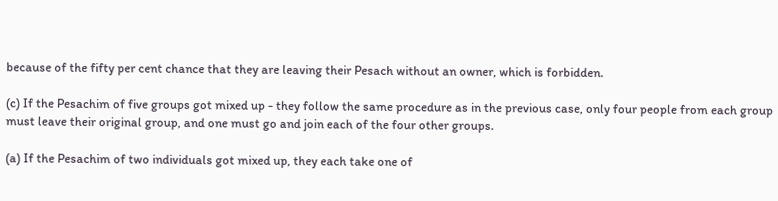because of the fifty per cent chance that they are leaving their Pesach without an owner, which is forbidden.

(c) If the Pesachim of five groups got mixed up - they follow the same procedure as in the previous case, only four people from each group must leave their original group, and one must go and join each of the four other groups.

(a) If the Pesachim of two individuals got mixed up, they each take one of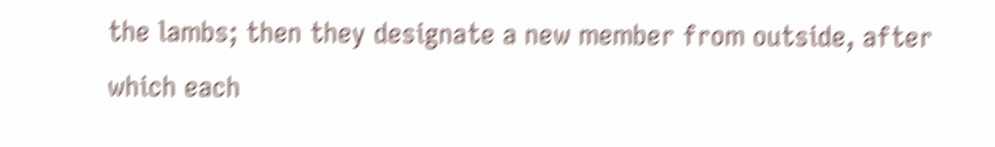the lambs; then they designate a new member from outside, after which each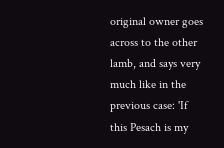original owner goes across to the other lamb, and says very much like in the previous case: 'If this Pesach is my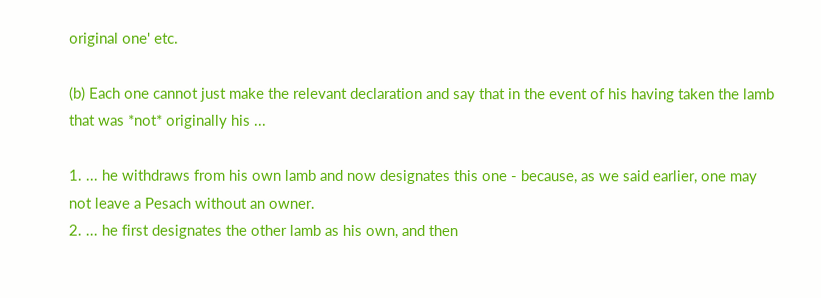original one' etc.

(b) Each one cannot just make the relevant declaration and say that in the event of his having taken the lamb that was *not* originally his ...

1. ... he withdraws from his own lamb and now designates this one - because, as we said earlier, one may not leave a Pesach without an owner.
2. ... he first designates the other lamb as his own, and then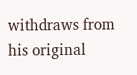withdraws from his original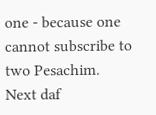one - because one cannot subscribe to two Pesachim.
Next daf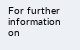For further information on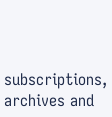subscriptions, archives and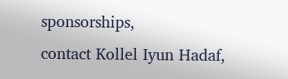sponsorships,
contact Kollel Iyun Hadaf,